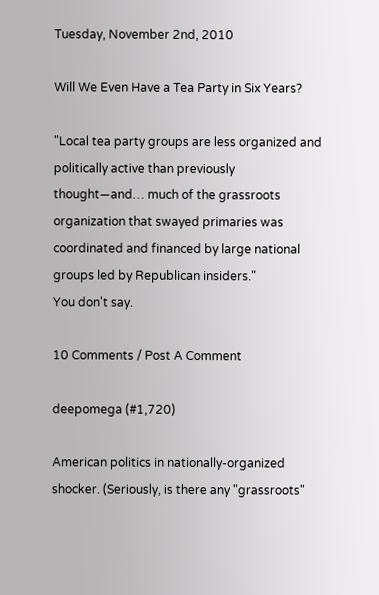Tuesday, November 2nd, 2010

Will We Even Have a Tea Party in Six Years?

"Local tea party groups are less organized and politically active than previously thought—and… much of the grassroots organization that swayed primaries was coordinated and financed by large national groups led by Republican insiders."
You don't say.

10 Comments / Post A Comment

deepomega (#1,720)

American politics in nationally-organized shocker. (Seriously, is there any "grassroots"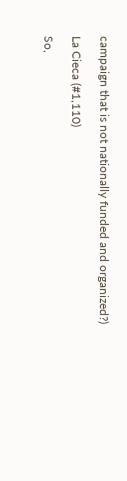campaign that is not nationally funded and organized?)

La Cieca (#1,110)

So,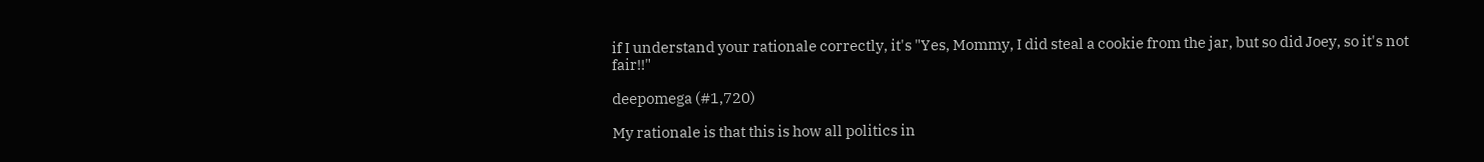if I understand your rationale correctly, it's "Yes, Mommy, I did steal a cookie from the jar, but so did Joey, so it's not fair!!"

deepomega (#1,720)

My rationale is that this is how all politics in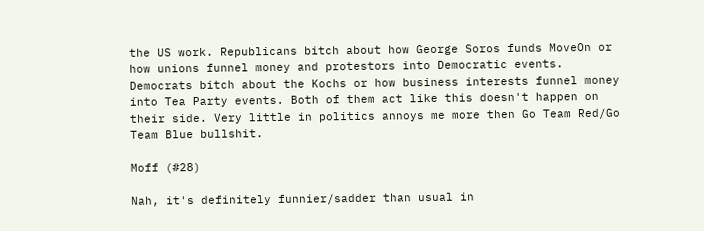the US work. Republicans bitch about how George Soros funds MoveOn or how unions funnel money and protestors into Democratic events. Democrats bitch about the Kochs or how business interests funnel money into Tea Party events. Both of them act like this doesn't happen on their side. Very little in politics annoys me more then Go Team Red/Go Team Blue bullshit.

Moff (#28)

Nah, it's definitely funnier/sadder than usual in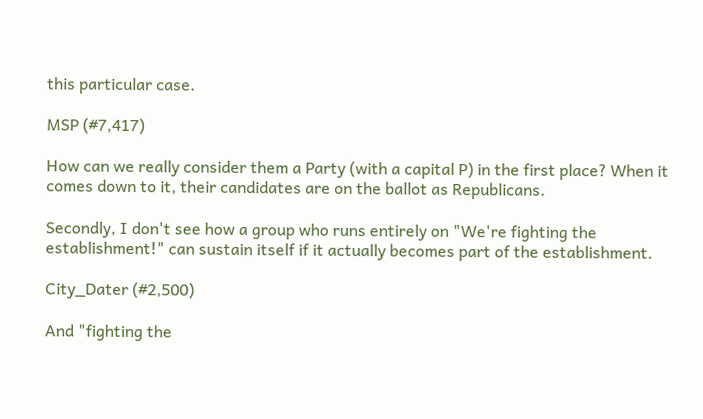this particular case.

MSP (#7,417)

How can we really consider them a Party (with a capital P) in the first place? When it comes down to it, their candidates are on the ballot as Republicans.

Secondly, I don't see how a group who runs entirely on "We're fighting the establishment!" can sustain itself if it actually becomes part of the establishment.

City_Dater (#2,500)

And "fighting the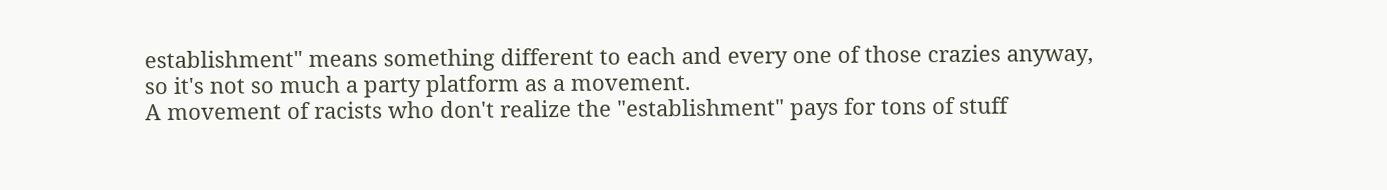establishment" means something different to each and every one of those crazies anyway, so it's not so much a party platform as a movement.
A movement of racists who don't realize the "establishment" pays for tons of stuff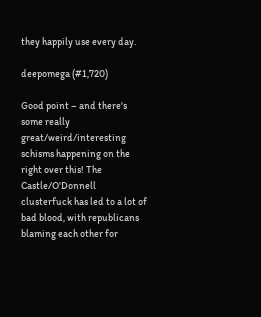they happily use every day.

deepomega (#1,720)

Good point – and there's some really great/weird/interesting schisms happening on the right over this! The Castle/O'Donnell clusterfuck has led to a lot of bad blood, with republicans blaming each other for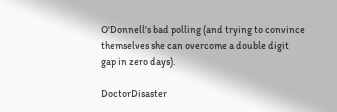O'Donnell's bad polling (and trying to convince themselves she can overcome a double digit gap in zero days).

DoctorDisaster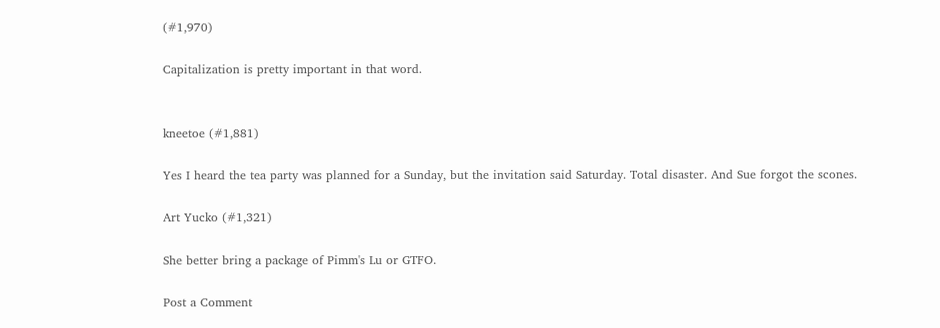(#1,970)

Capitalization is pretty important in that word.


kneetoe (#1,881)

Yes I heard the tea party was planned for a Sunday, but the invitation said Saturday. Total disaster. And Sue forgot the scones.

Art Yucko (#1,321)

She better bring a package of Pimm's Lu or GTFO.

Post a Comment